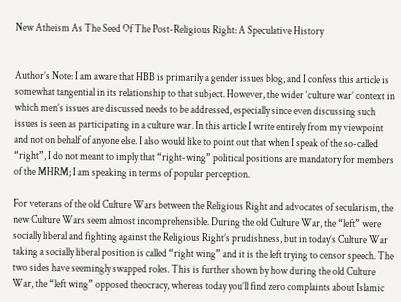New Atheism As The Seed Of The Post-Religious Right: A Speculative History


Author’s Note: I am aware that HBB is primarily a gender issues blog, and I confess this article is somewhat tangential in its relationship to that subject. However, the wider ‘culture war’ context in which men’s issues are discussed needs to be addressed, especially since even discussing such issues is seen as participating in a culture war. In this article I write entirely from my viewpoint and not on behalf of anyone else. I also would like to point out that when I speak of the so-called “right”, I do not meant to imply that “right-wing” political positions are mandatory for members of the MHRM; I am speaking in terms of popular perception.

For veterans of the old Culture Wars between the Religious Right and advocates of secularism, the new Culture Wars seem almost incomprehensible. During the old Culture War, the “left” were socially liberal and fighting against the Religious Right’s prudishness, but in today’s Culture War taking a socially liberal position is called “right wing” and it is the left trying to censor speech. The two sides have seemingly swapped roles. This is further shown by how during the old Culture War, the “left wing” opposed theocracy, whereas today you’ll find zero complaints about Islamic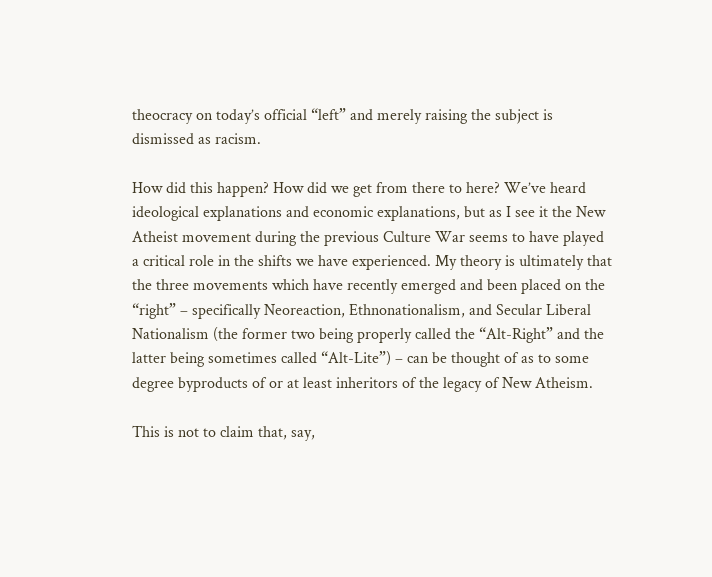theocracy on today’s official “left” and merely raising the subject is dismissed as racism.

How did this happen? How did we get from there to here? We’ve heard ideological explanations and economic explanations, but as I see it the New Atheist movement during the previous Culture War seems to have played a critical role in the shifts we have experienced. My theory is ultimately that the three movements which have recently emerged and been placed on the “right” – specifically Neoreaction, Ethnonationalism, and Secular Liberal Nationalism (the former two being properly called the “Alt-Right” and the latter being sometimes called “Alt-Lite”) – can be thought of as to some degree byproducts of or at least inheritors of the legacy of New Atheism.

This is not to claim that, say,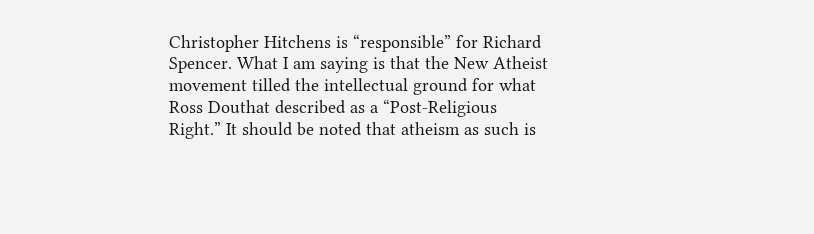Christopher Hitchens is “responsible” for Richard Spencer. What I am saying is that the New Atheist movement tilled the intellectual ground for what Ross Douthat described as a “Post-Religious Right.” It should be noted that atheism as such is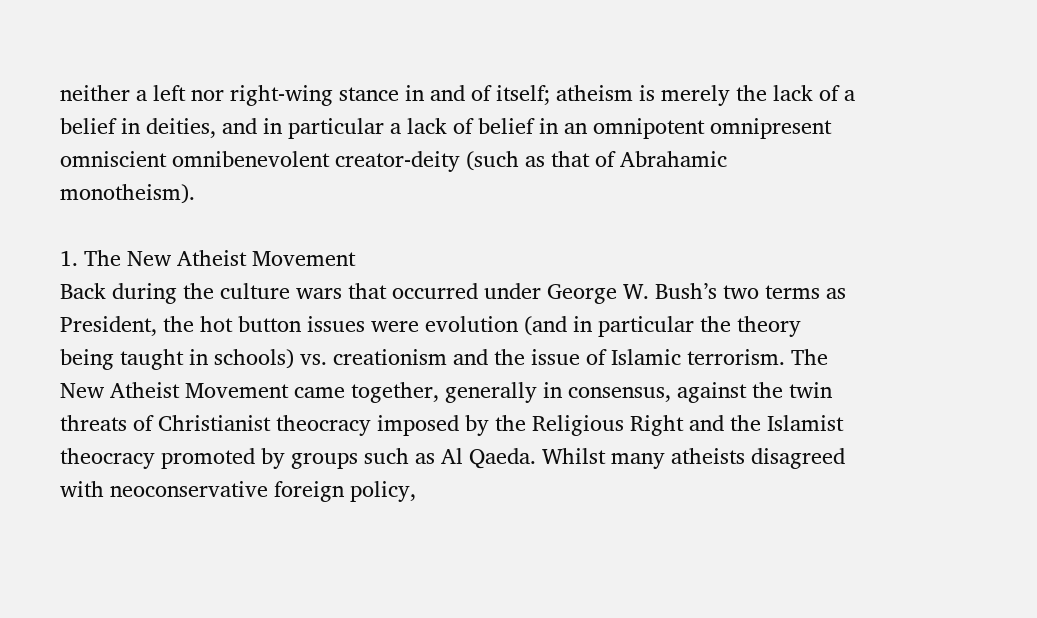neither a left nor right-wing stance in and of itself; atheism is merely the lack of a belief in deities, and in particular a lack of belief in an omnipotent omnipresent omniscient omnibenevolent creator-deity (such as that of Abrahamic monotheism).

1. The New Atheist Movement
Back during the culture wars that occurred under George W. Bush’s two terms as President, the hot button issues were evolution (and in particular the theory being taught in schools) vs. creationism and the issue of Islamic terrorism. The New Atheist Movement came together, generally in consensus, against the twin threats of Christianist theocracy imposed by the Religious Right and the Islamist theocracy promoted by groups such as Al Qaeda. Whilst many atheists disagreed with neoconservative foreign policy,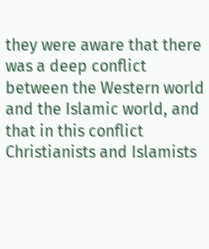they were aware that there was a deep conflict between the Western world and the Islamic world, and that in this conflict Christianists and Islamists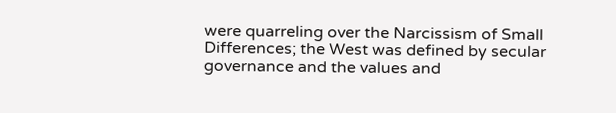were quarreling over the Narcissism of Small Differences; the West was defined by secular governance and the values and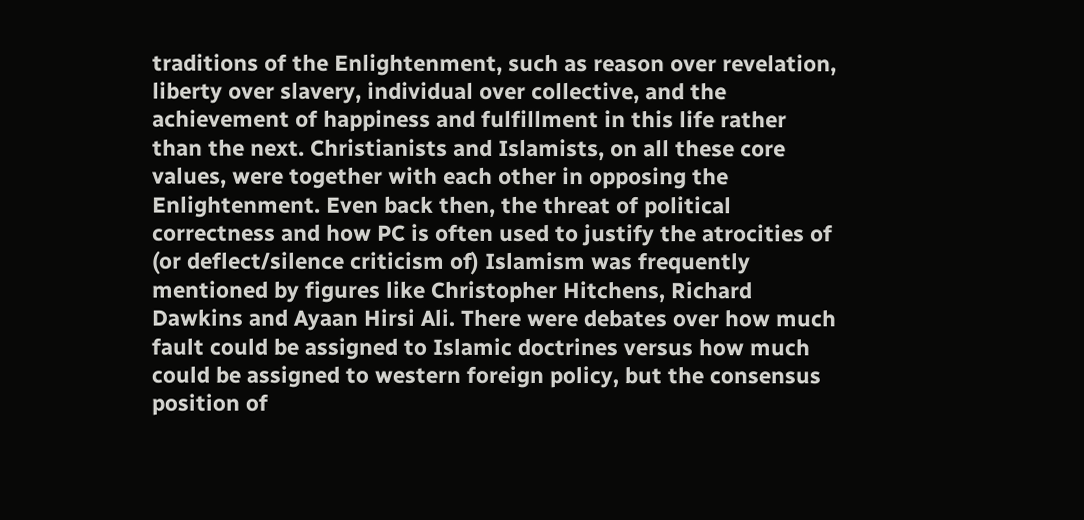traditions of the Enlightenment, such as reason over revelation, liberty over slavery, individual over collective, and the achievement of happiness and fulfillment in this life rather than the next. Christianists and Islamists, on all these core values, were together with each other in opposing the Enlightenment. Even back then, the threat of political correctness and how PC is often used to justify the atrocities of (or deflect/silence criticism of) Islamism was frequently mentioned by figures like Christopher Hitchens, Richard Dawkins and Ayaan Hirsi Ali. There were debates over how much fault could be assigned to Islamic doctrines versus how much could be assigned to western foreign policy, but the consensus position of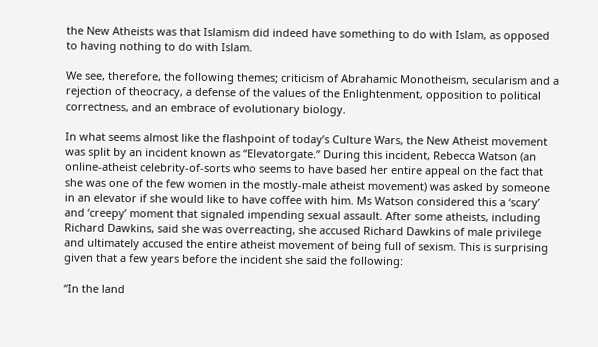the New Atheists was that Islamism did indeed have something to do with Islam, as opposed to having nothing to do with Islam.

We see, therefore, the following themes; criticism of Abrahamic Monotheism, secularism and a rejection of theocracy, a defense of the values of the Enlightenment, opposition to political correctness, and an embrace of evolutionary biology.

In what seems almost like the flashpoint of today’s Culture Wars, the New Atheist movement was split by an incident known as “Elevatorgate.” During this incident, Rebecca Watson (an online-atheist celebrity-of-sorts who seems to have based her entire appeal on the fact that she was one of the few women in the mostly-male atheist movement) was asked by someone in an elevator if she would like to have coffee with him. Ms Watson considered this a ‘scary’ and ‘creepy’ moment that signaled impending sexual assault. After some atheists, including Richard Dawkins, said she was overreacting, she accused Richard Dawkins of male privilege and ultimately accused the entire atheist movement of being full of sexism. This is surprising given that a few years before the incident she said the following:

“In the land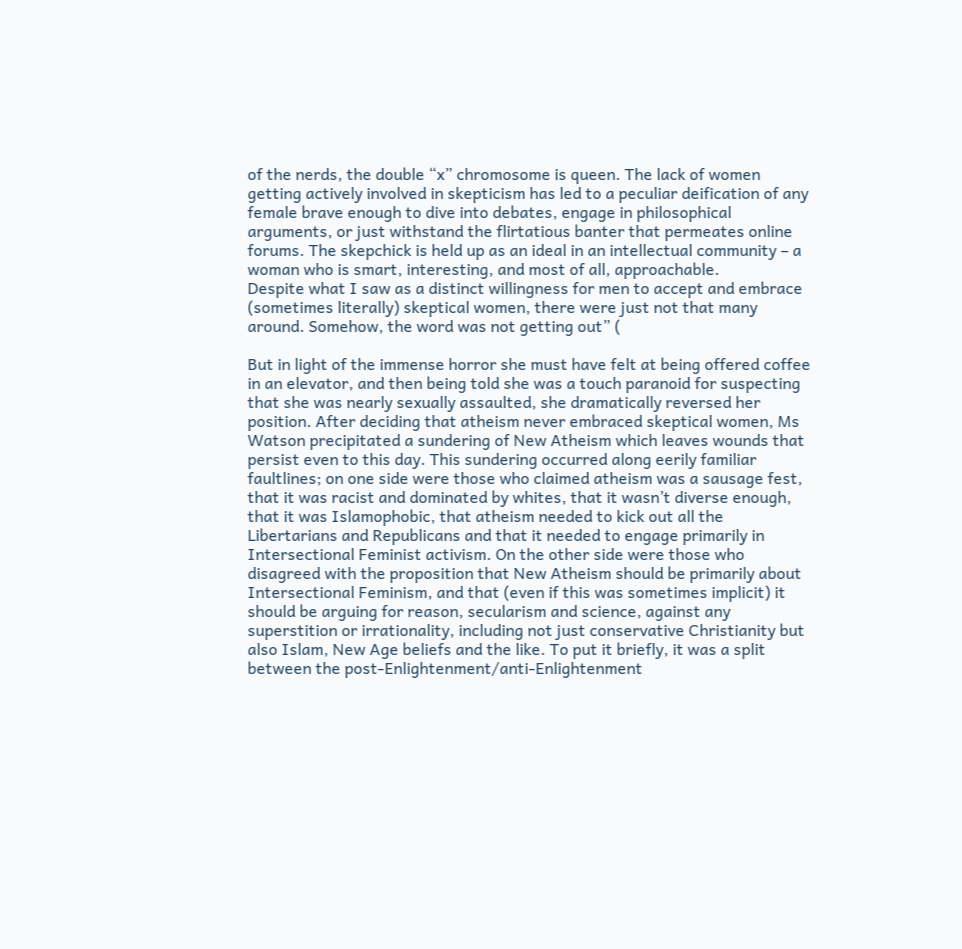of the nerds, the double “x” chromosome is queen. The lack of women getting actively involved in skepticism has led to a peculiar deification of any female brave enough to dive into debates, engage in philosophical arguments, or just withstand the flirtatious banter that permeates online forums. The skepchick is held up as an ideal in an intellectual community – a woman who is smart, interesting, and most of all, approachable.
Despite what I saw as a distinct willingness for men to accept and embrace (sometimes literally) skeptical women, there were just not that many around. Somehow, the word was not getting out” (

But in light of the immense horror she must have felt at being offered coffee in an elevator, and then being told she was a touch paranoid for suspecting that she was nearly sexually assaulted, she dramatically reversed her position. After deciding that atheism never embraced skeptical women, Ms Watson precipitated a sundering of New Atheism which leaves wounds that persist even to this day. This sundering occurred along eerily familiar faultlines; on one side were those who claimed atheism was a sausage fest, that it was racist and dominated by whites, that it wasn’t diverse enough, that it was Islamophobic, that atheism needed to kick out all the Libertarians and Republicans and that it needed to engage primarily in Intersectional Feminist activism. On the other side were those who disagreed with the proposition that New Atheism should be primarily about Intersectional Feminism, and that (even if this was sometimes implicit) it should be arguing for reason, secularism and science, against any superstition or irrationality, including not just conservative Christianity but also Islam, New Age beliefs and the like. To put it briefly, it was a split between the post-Enlightenment/anti-Enlightenment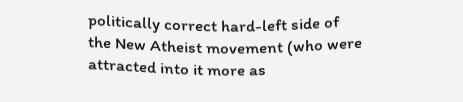politically correct hard-left side of the New Atheist movement (who were attracted into it more as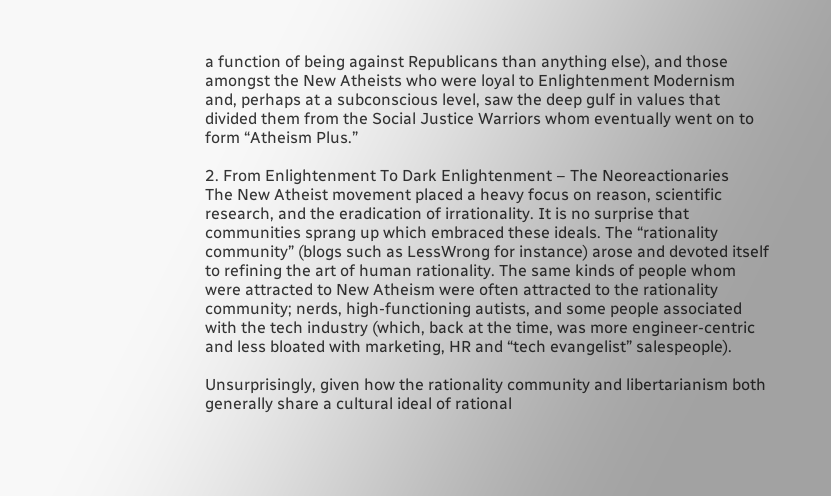a function of being against Republicans than anything else), and those amongst the New Atheists who were loyal to Enlightenment Modernism and, perhaps at a subconscious level, saw the deep gulf in values that divided them from the Social Justice Warriors whom eventually went on to form “Atheism Plus.”

2. From Enlightenment To Dark Enlightenment – The Neoreactionaries
The New Atheist movement placed a heavy focus on reason, scientific research, and the eradication of irrationality. It is no surprise that communities sprang up which embraced these ideals. The “rationality community” (blogs such as LessWrong for instance) arose and devoted itself to refining the art of human rationality. The same kinds of people whom were attracted to New Atheism were often attracted to the rationality community; nerds, high-functioning autists, and some people associated with the tech industry (which, back at the time, was more engineer-centric and less bloated with marketing, HR and “tech evangelist” salespeople).

Unsurprisingly, given how the rationality community and libertarianism both generally share a cultural ideal of rational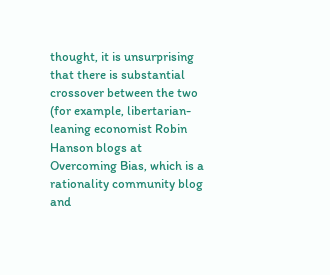thought, it is unsurprising that there is substantial crossover between the two (for example, libertarian-leaning economist Robin Hanson blogs at Overcoming Bias, which is a rationality community blog and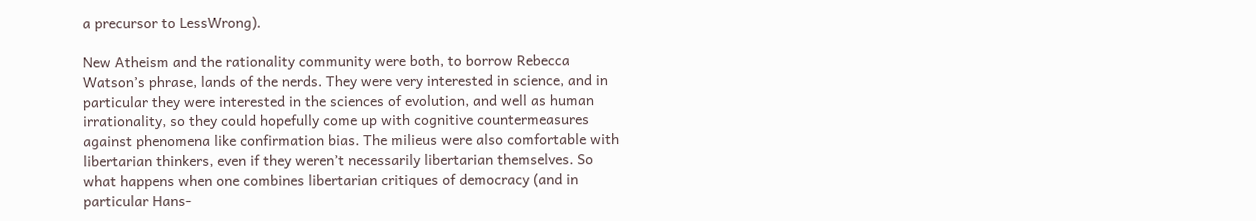a precursor to LessWrong).

New Atheism and the rationality community were both, to borrow Rebecca Watson’s phrase, lands of the nerds. They were very interested in science, and in particular they were interested in the sciences of evolution, and well as human irrationality, so they could hopefully come up with cognitive countermeasures against phenomena like confirmation bias. The milieus were also comfortable with libertarian thinkers, even if they weren’t necessarily libertarian themselves. So what happens when one combines libertarian critiques of democracy (and in particular Hans-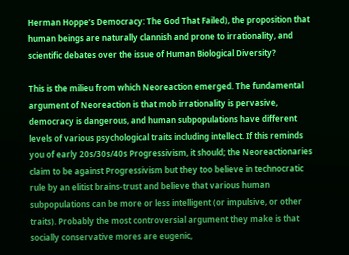Herman Hoppe’s Democracy: The God That Failed), the proposition that human beings are naturally clannish and prone to irrationality, and scientific debates over the issue of Human Biological Diversity?

This is the milieu from which Neoreaction emerged. The fundamental argument of Neoreaction is that mob irrationality is pervasive, democracy is dangerous, and human subpopulations have different levels of various psychological traits including intellect. If this reminds you of early 20s/30s/40s Progressivism, it should; the Neoreactionaries claim to be against Progressivism but they too believe in technocratic rule by an elitist brains-trust and believe that various human subpopulations can be more or less intelligent (or impulsive, or other traits). Probably the most controversial argument they make is that socially conservative mores are eugenic,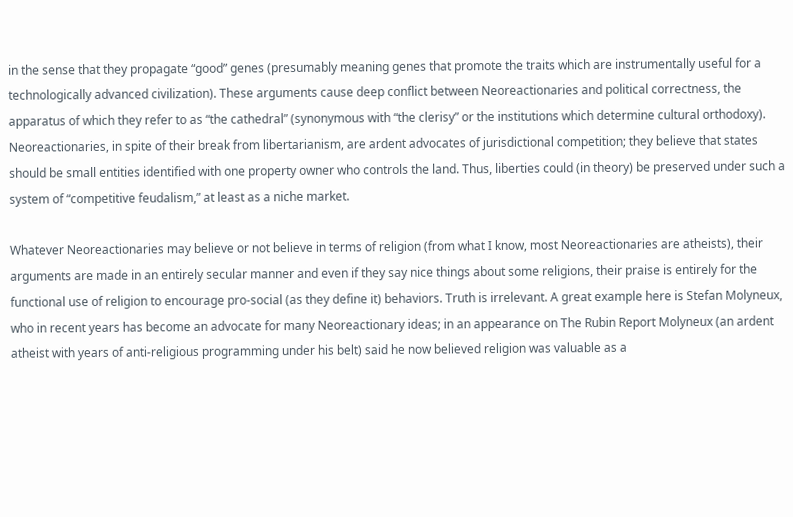in the sense that they propagate “good” genes (presumably meaning genes that promote the traits which are instrumentally useful for a technologically advanced civilization). These arguments cause deep conflict between Neoreactionaries and political correctness, the apparatus of which they refer to as “the cathedral” (synonymous with “the clerisy” or the institutions which determine cultural orthodoxy). Neoreactionaries, in spite of their break from libertarianism, are ardent advocates of jurisdictional competition; they believe that states should be small entities identified with one property owner who controls the land. Thus, liberties could (in theory) be preserved under such a system of “competitive feudalism,” at least as a niche market.

Whatever Neoreactionaries may believe or not believe in terms of religion (from what I know, most Neoreactionaries are atheists), their arguments are made in an entirely secular manner and even if they say nice things about some religions, their praise is entirely for the functional use of religion to encourage pro-social (as they define it) behaviors. Truth is irrelevant. A great example here is Stefan Molyneux, who in recent years has become an advocate for many Neoreactionary ideas; in an appearance on The Rubin Report Molyneux (an ardent atheist with years of anti-religious programming under his belt) said he now believed religion was valuable as a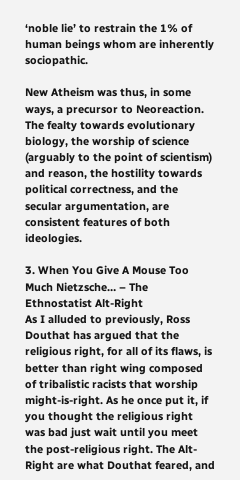‘noble lie’ to restrain the 1% of human beings whom are inherently sociopathic.

New Atheism was thus, in some ways, a precursor to Neoreaction. The fealty towards evolutionary biology, the worship of science (arguably to the point of scientism) and reason, the hostility towards political correctness, and the secular argumentation, are consistent features of both ideologies.

3. When You Give A Mouse Too Much Nietzsche… – The Ethnostatist Alt-Right
As I alluded to previously, Ross Douthat has argued that the religious right, for all of its flaws, is better than right wing composed of tribalistic racists that worship might-is-right. As he once put it, if you thought the religious right was bad just wait until you meet the post-religious right. The Alt-Right are what Douthat feared, and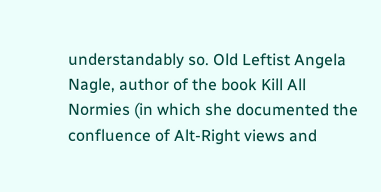understandably so. Old Leftist Angela Nagle, author of the book Kill All Normies (in which she documented the confluence of Alt-Right views and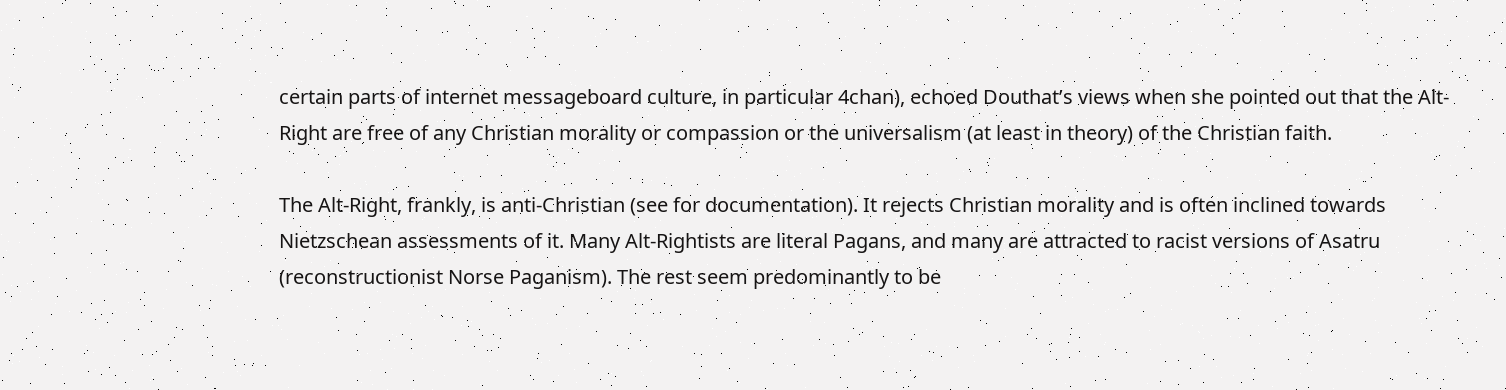certain parts of internet messageboard culture, in particular 4chan), echoed Douthat’s views when she pointed out that the Alt-Right are free of any Christian morality or compassion or the universalism (at least in theory) of the Christian faith.

The Alt-Right, frankly, is anti-Christian (see for documentation). It rejects Christian morality and is often inclined towards Nietzschean assessments of it. Many Alt-Rightists are literal Pagans, and many are attracted to racist versions of Asatru (reconstructionist Norse Paganism). The rest seem predominantly to be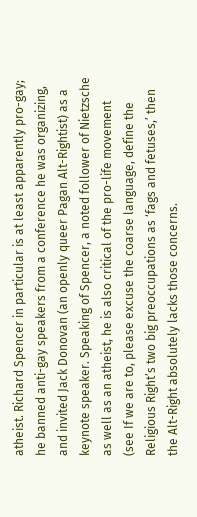atheist. Richard Spencer in particular is at least apparently pro-gay; he banned anti-gay speakers from a conference he was organizing, and invited Jack Donovan (an openly queer Pagan Alt-Rightist) as a keynote speaker. Speaking of Spencer, a noted follower of Nietzsche as well as an atheist, he is also critical of the pro-life movement (see If we are to, please excuse the coarse language, define the Religious Right’s two big preoccupations as ‘fags and fetuses,’ then the Alt-Right absolutely lacks those concerns.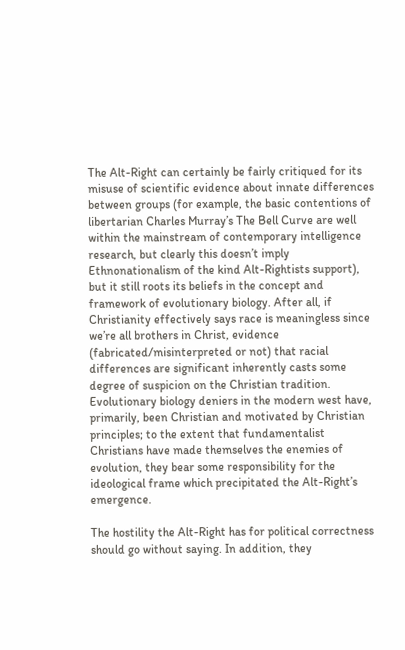The Alt-Right can certainly be fairly critiqued for its misuse of scientific evidence about innate differences between groups (for example, the basic contentions of libertarian Charles Murray’s The Bell Curve are well within the mainstream of contemporary intelligence research, but clearly this doesn’t imply Ethnonationalism of the kind Alt-Rightists support), but it still roots its beliefs in the concept and framework of evolutionary biology. After all, if Christianity effectively says race is meaningless since we’re all brothers in Christ, evidence (fabricated/misinterpreted or not) that racial differences are significant inherently casts some degree of suspicion on the Christian tradition. Evolutionary biology deniers in the modern west have, primarily, been Christian and motivated by Christian principles; to the extent that fundamentalist Christians have made themselves the enemies of evolution, they bear some responsibility for the ideological frame which precipitated the Alt-Right’s emergence.

The hostility the Alt-Right has for political correctness should go without saying. In addition, they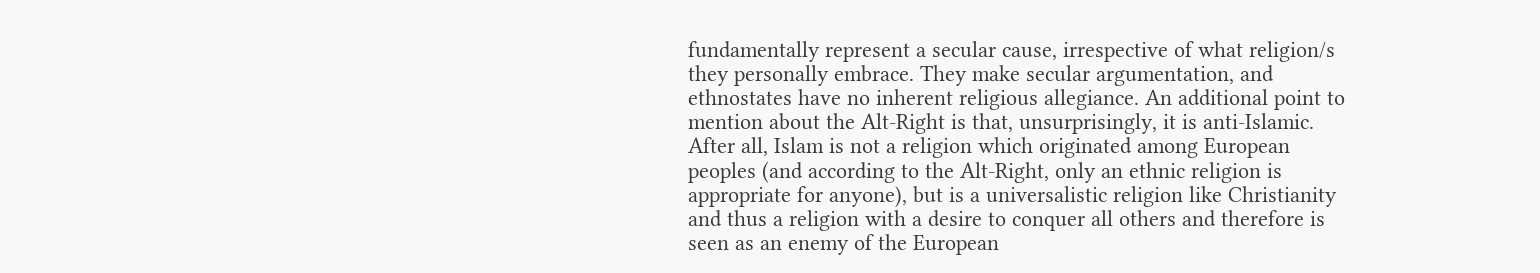fundamentally represent a secular cause, irrespective of what religion/s they personally embrace. They make secular argumentation, and ethnostates have no inherent religious allegiance. An additional point to mention about the Alt-Right is that, unsurprisingly, it is anti-Islamic. After all, Islam is not a religion which originated among European peoples (and according to the Alt-Right, only an ethnic religion is appropriate for anyone), but is a universalistic religion like Christianity and thus a religion with a desire to conquer all others and therefore is seen as an enemy of the European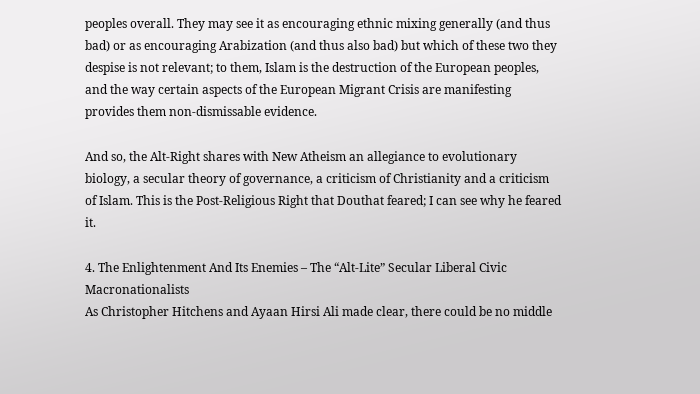peoples overall. They may see it as encouraging ethnic mixing generally (and thus bad) or as encouraging Arabization (and thus also bad) but which of these two they despise is not relevant; to them, Islam is the destruction of the European peoples, and the way certain aspects of the European Migrant Crisis are manifesting provides them non-dismissable evidence.

And so, the Alt-Right shares with New Atheism an allegiance to evolutionary biology, a secular theory of governance, a criticism of Christianity and a criticism of Islam. This is the Post-Religious Right that Douthat feared; I can see why he feared it.

4. The Enlightenment And Its Enemies – The “Alt-Lite” Secular Liberal Civic Macronationalists
As Christopher Hitchens and Ayaan Hirsi Ali made clear, there could be no middle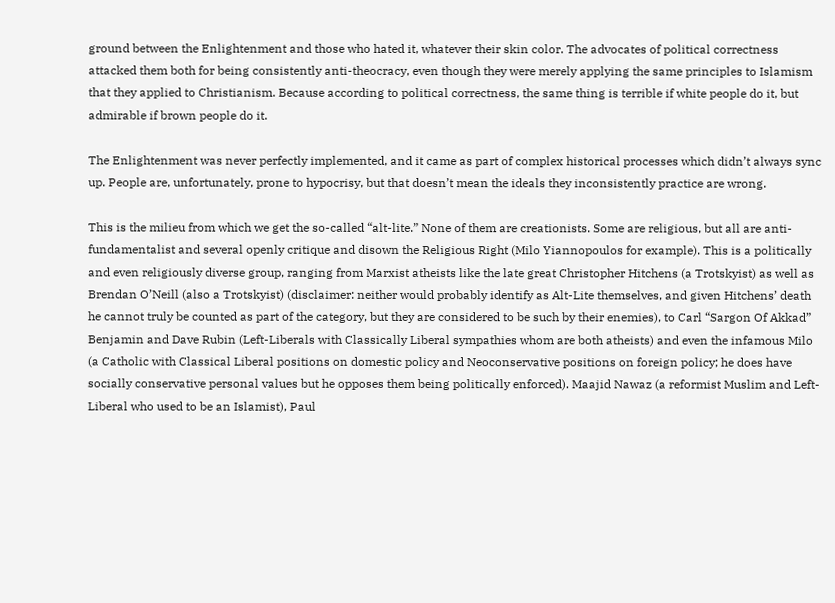ground between the Enlightenment and those who hated it, whatever their skin color. The advocates of political correctness attacked them both for being consistently anti-theocracy, even though they were merely applying the same principles to Islamism that they applied to Christianism. Because according to political correctness, the same thing is terrible if white people do it, but admirable if brown people do it.

The Enlightenment was never perfectly implemented, and it came as part of complex historical processes which didn’t always sync up. People are, unfortunately, prone to hypocrisy, but that doesn’t mean the ideals they inconsistently practice are wrong.

This is the milieu from which we get the so-called “alt-lite.” None of them are creationists. Some are religious, but all are anti-fundamentalist and several openly critique and disown the Religious Right (Milo Yiannopoulos for example). This is a politically and even religiously diverse group, ranging from Marxist atheists like the late great Christopher Hitchens (a Trotskyist) as well as Brendan O’Neill (also a Trotskyist) (disclaimer: neither would probably identify as Alt-Lite themselves, and given Hitchens’ death he cannot truly be counted as part of the category, but they are considered to be such by their enemies), to Carl “Sargon Of Akkad” Benjamin and Dave Rubin (Left-Liberals with Classically Liberal sympathies whom are both atheists) and even the infamous Milo (a Catholic with Classical Liberal positions on domestic policy and Neoconservative positions on foreign policy; he does have socially conservative personal values but he opposes them being politically enforced). Maajid Nawaz (a reformist Muslim and Left-Liberal who used to be an Islamist), Paul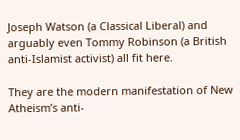Joseph Watson (a Classical Liberal) and arguably even Tommy Robinson (a British anti-Islamist activist) all fit here.

They are the modern manifestation of New Atheism’s anti-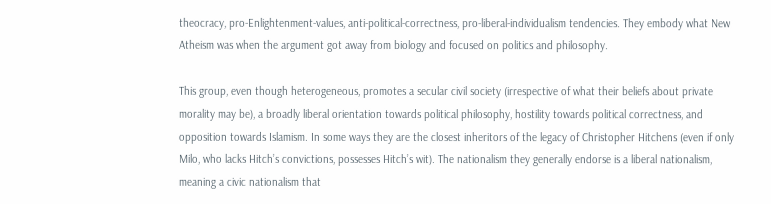theocracy, pro-Enlightenment-values, anti-political-correctness, pro-liberal-individualism tendencies. They embody what New Atheism was when the argument got away from biology and focused on politics and philosophy.

This group, even though heterogeneous, promotes a secular civil society (irrespective of what their beliefs about private morality may be), a broadly liberal orientation towards political philosophy, hostility towards political correctness, and opposition towards Islamism. In some ways they are the closest inheritors of the legacy of Christopher Hitchens (even if only Milo, who lacks Hitch’s convictions, possesses Hitch’s wit). The nationalism they generally endorse is a liberal nationalism, meaning a civic nationalism that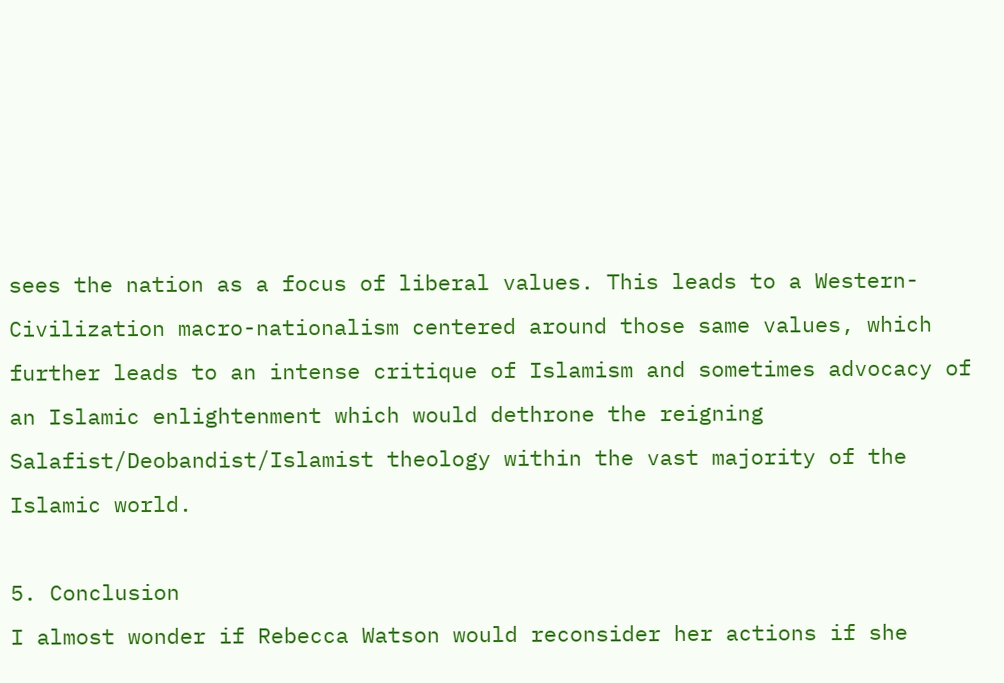sees the nation as a focus of liberal values. This leads to a Western-Civilization macro-nationalism centered around those same values, which further leads to an intense critique of Islamism and sometimes advocacy of an Islamic enlightenment which would dethrone the reigning Salafist/Deobandist/Islamist theology within the vast majority of the Islamic world.

5. Conclusion
I almost wonder if Rebecca Watson would reconsider her actions if she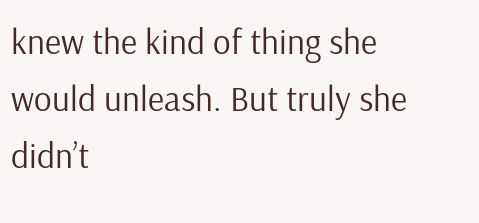knew the kind of thing she would unleash. But truly she didn’t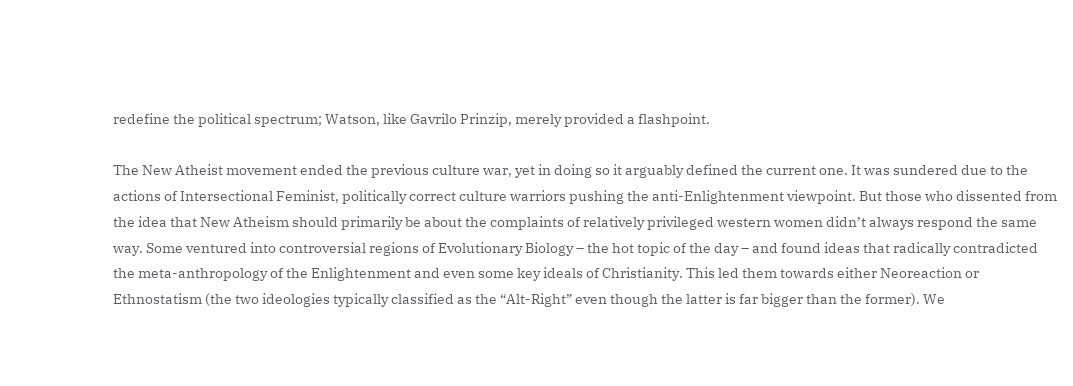redefine the political spectrum; Watson, like Gavrilo Prinzip, merely provided a flashpoint.

The New Atheist movement ended the previous culture war, yet in doing so it arguably defined the current one. It was sundered due to the actions of Intersectional Feminist, politically correct culture warriors pushing the anti-Enlightenment viewpoint. But those who dissented from the idea that New Atheism should primarily be about the complaints of relatively privileged western women didn’t always respond the same way. Some ventured into controversial regions of Evolutionary Biology – the hot topic of the day – and found ideas that radically contradicted the meta-anthropology of the Enlightenment and even some key ideals of Christianity. This led them towards either Neoreaction or Ethnostatism (the two ideologies typically classified as the “Alt-Right” even though the latter is far bigger than the former). We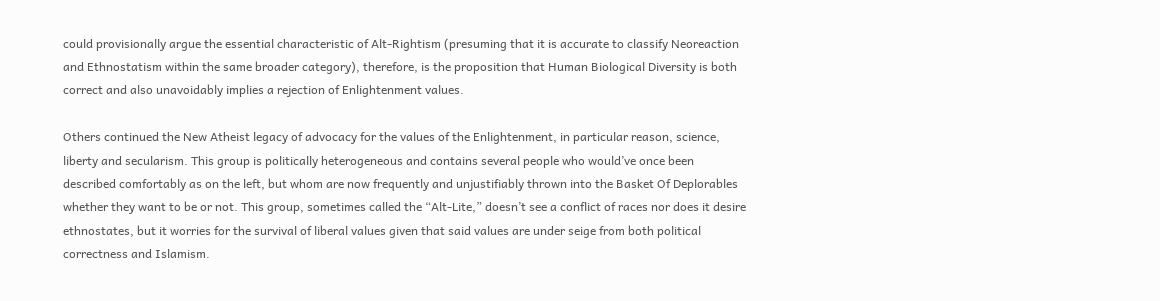could provisionally argue the essential characteristic of Alt-Rightism (presuming that it is accurate to classify Neoreaction and Ethnostatism within the same broader category), therefore, is the proposition that Human Biological Diversity is both correct and also unavoidably implies a rejection of Enlightenment values.

Others continued the New Atheist legacy of advocacy for the values of the Enlightenment, in particular reason, science, liberty and secularism. This group is politically heterogeneous and contains several people who would’ve once been described comfortably as on the left, but whom are now frequently and unjustifiably thrown into the Basket Of Deplorables whether they want to be or not. This group, sometimes called the “Alt-Lite,” doesn’t see a conflict of races nor does it desire ethnostates, but it worries for the survival of liberal values given that said values are under seige from both political correctness and Islamism.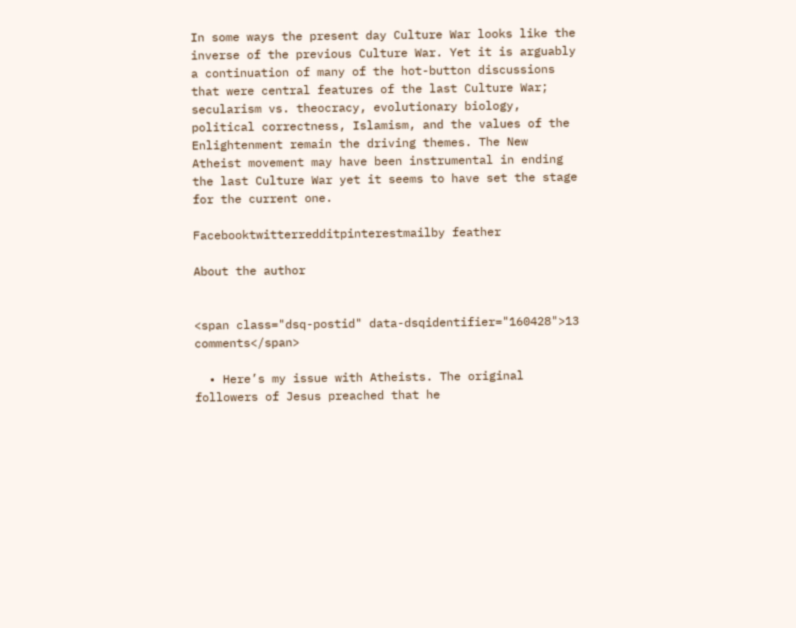In some ways the present day Culture War looks like the inverse of the previous Culture War. Yet it is arguably a continuation of many of the hot-button discussions that were central features of the last Culture War; secularism vs. theocracy, evolutionary biology, political correctness, Islamism, and the values of the Enlightenment remain the driving themes. The New Atheist movement may have been instrumental in ending the last Culture War yet it seems to have set the stage for the current one.

Facebooktwitterredditpinterestmailby feather

About the author


<span class="dsq-postid" data-dsqidentifier="160428">13 comments</span>

  • Here’s my issue with Atheists. The original followers of Jesus preached that he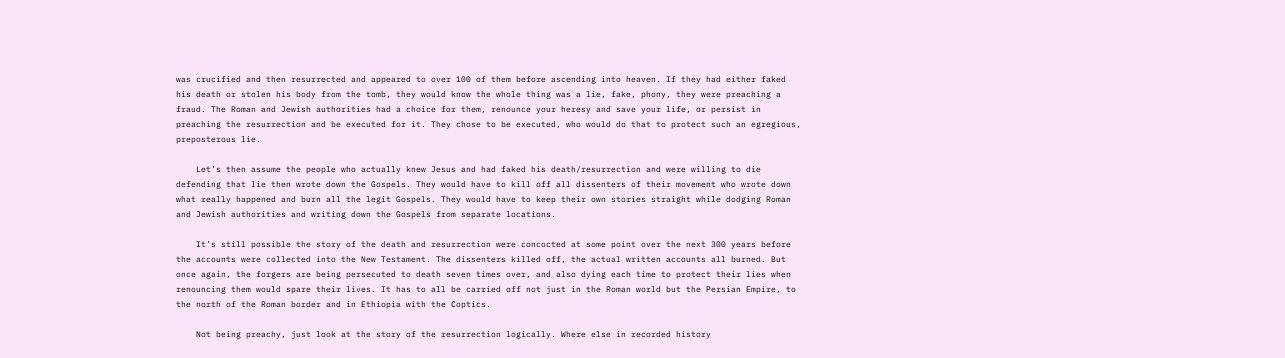was crucified and then resurrected and appeared to over 100 of them before ascending into heaven. If they had either faked his death or stolen his body from the tomb, they would know the whole thing was a lie, fake, phony, they were preaching a fraud. The Roman and Jewish authorities had a choice for them, renounce your heresy and save your life, or persist in preaching the resurrection and be executed for it. They chose to be executed, who would do that to protect such an egregious, preposterous lie.

    Let’s then assume the people who actually knew Jesus and had faked his death/resurrection and were willing to die defending that lie then wrote down the Gospels. They would have to kill off all dissenters of their movement who wrote down what really happened and burn all the legit Gospels. They would have to keep their own stories straight while dodging Roman and Jewish authorities and writing down the Gospels from separate locations.

    It’s still possible the story of the death and resurrection were concocted at some point over the next 300 years before the accounts were collected into the New Testament. The dissenters killed off, the actual written accounts all burned. But once again, the forgers are being persecuted to death seven times over, and also dying each time to protect their lies when renouncing them would spare their lives. It has to all be carried off not just in the Roman world but the Persian Empire, to the north of the Roman border and in Ethiopia with the Coptics.

    Not being preachy, just look at the story of the resurrection logically. Where else in recorded history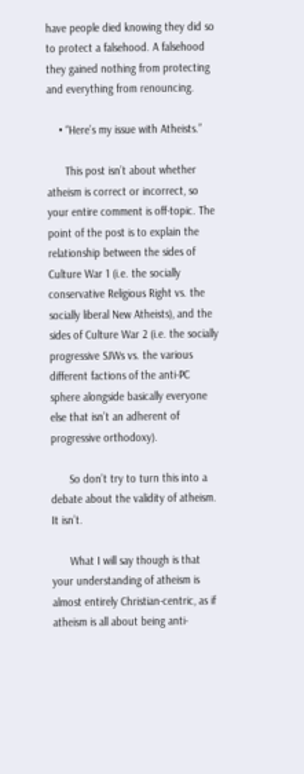have people died knowing they did so to protect a falsehood. A falsehood they gained nothing from protecting and everything from renouncing.

    • “Here’s my issue with Atheists.”

      This post isn’t about whether atheism is correct or incorrect, so your entire comment is off-topic. The point of the post is to explain the relationship between the sides of Culture War 1 (i.e. the socially conservative Religious Right vs. the socially liberal New Atheists), and the sides of Culture War 2 (i.e. the socially progressive SJWs vs. the various different factions of the anti-PC sphere alongside basically everyone else that isn’t an adherent of progressive orthodoxy).

      So don’t try to turn this into a debate about the validity of atheism. It isn’t.

      What I will say though is that your understanding of atheism is almost entirely Christian-centric, as if atheism is all about being anti-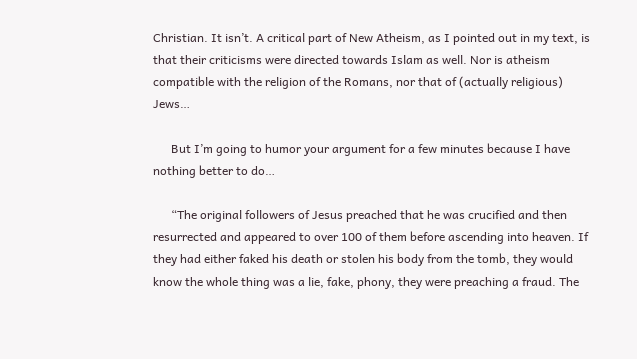Christian. It isn’t. A critical part of New Atheism, as I pointed out in my text, is that their criticisms were directed towards Islam as well. Nor is atheism compatible with the religion of the Romans, nor that of (actually religious) Jews…

      But I’m going to humor your argument for a few minutes because I have nothing better to do…

      “The original followers of Jesus preached that he was crucified and then resurrected and appeared to over 100 of them before ascending into heaven. If they had either faked his death or stolen his body from the tomb, they would know the whole thing was a lie, fake, phony, they were preaching a fraud. The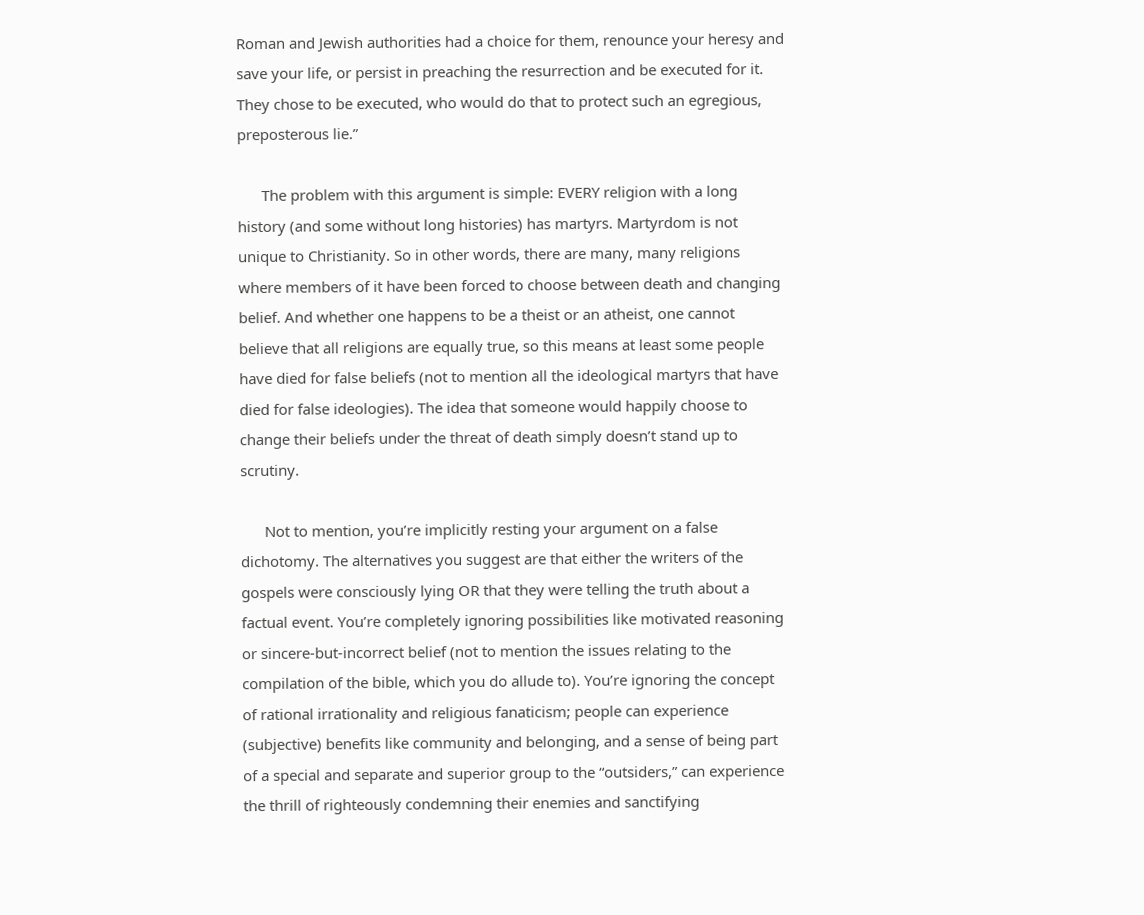Roman and Jewish authorities had a choice for them, renounce your heresy and save your life, or persist in preaching the resurrection and be executed for it. They chose to be executed, who would do that to protect such an egregious, preposterous lie.”

      The problem with this argument is simple: EVERY religion with a long history (and some without long histories) has martyrs. Martyrdom is not unique to Christianity. So in other words, there are many, many religions where members of it have been forced to choose between death and changing belief. And whether one happens to be a theist or an atheist, one cannot believe that all religions are equally true, so this means at least some people have died for false beliefs (not to mention all the ideological martyrs that have died for false ideologies). The idea that someone would happily choose to change their beliefs under the threat of death simply doesn’t stand up to scrutiny.

      Not to mention, you’re implicitly resting your argument on a false dichotomy. The alternatives you suggest are that either the writers of the gospels were consciously lying OR that they were telling the truth about a factual event. You’re completely ignoring possibilities like motivated reasoning or sincere-but-incorrect belief (not to mention the issues relating to the compilation of the bible, which you do allude to). You’re ignoring the concept of rational irrationality and religious fanaticism; people can experience (subjective) benefits like community and belonging, and a sense of being part of a special and separate and superior group to the “outsiders,” can experience the thrill of righteously condemning their enemies and sanctifying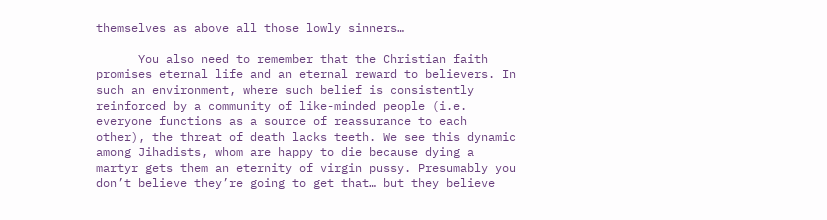themselves as above all those lowly sinners…

      You also need to remember that the Christian faith promises eternal life and an eternal reward to believers. In such an environment, where such belief is consistently reinforced by a community of like-minded people (i.e. everyone functions as a source of reassurance to each other), the threat of death lacks teeth. We see this dynamic among Jihadists, whom are happy to die because dying a martyr gets them an eternity of virgin pussy. Presumably you don’t believe they’re going to get that… but they believe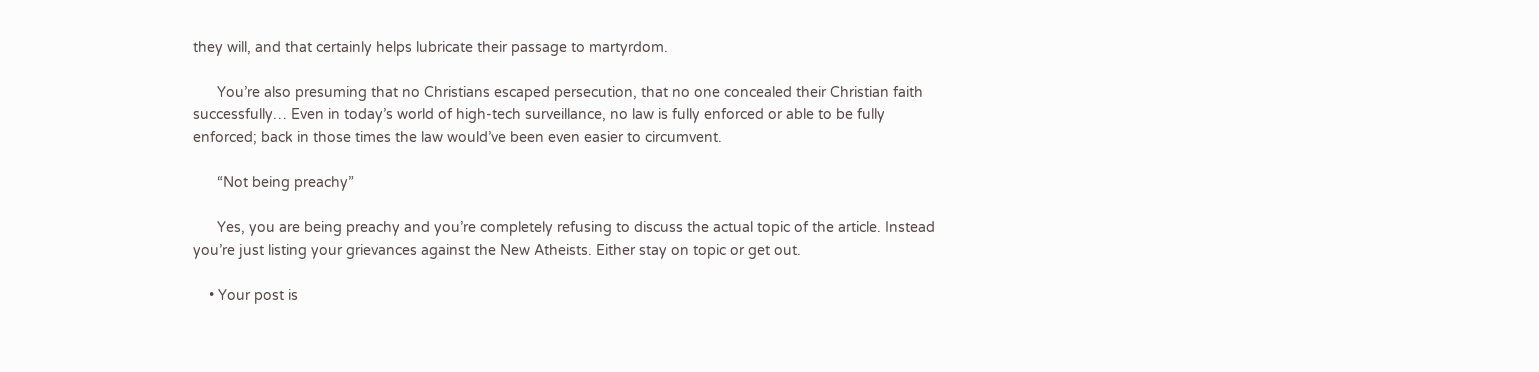they will, and that certainly helps lubricate their passage to martyrdom.

      You’re also presuming that no Christians escaped persecution, that no one concealed their Christian faith successfully… Even in today’s world of high-tech surveillance, no law is fully enforced or able to be fully enforced; back in those times the law would’ve been even easier to circumvent.

      “Not being preachy”

      Yes, you are being preachy and you’re completely refusing to discuss the actual topic of the article. Instead you’re just listing your grievances against the New Atheists. Either stay on topic or get out.

    • Your post is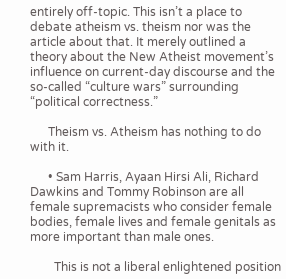entirely off-topic. This isn’t a place to debate atheism vs. theism nor was the article about that. It merely outlined a theory about the New Atheist movement’s influence on current-day discourse and the so-called “culture wars” surrounding “political correctness.”

      Theism vs. Atheism has nothing to do with it.

      • Sam Harris, Ayaan Hirsi Ali, Richard Dawkins and Tommy Robinson are all female supremacists who consider female bodies, female lives and female genitals as more important than male ones.

        This is not a liberal enlightened position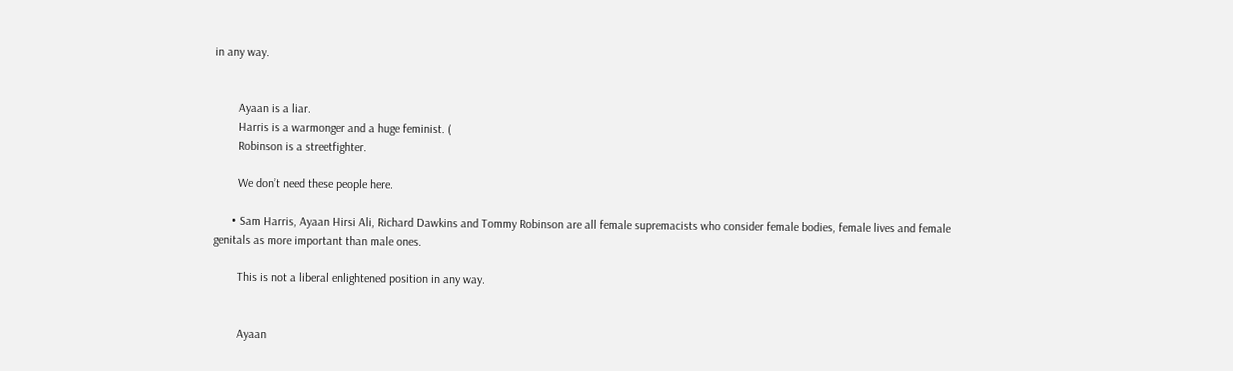in any way.


        Ayaan is a liar.
        Harris is a warmonger and a huge feminist. (
        Robinson is a streetfighter.

        We don’t need these people here.

      • Sam Harris, Ayaan Hirsi Ali, Richard Dawkins and Tommy Robinson are all female supremacists who consider female bodies, female lives and female genitals as more important than male ones.

        This is not a liberal enlightened position in any way.


        Ayaan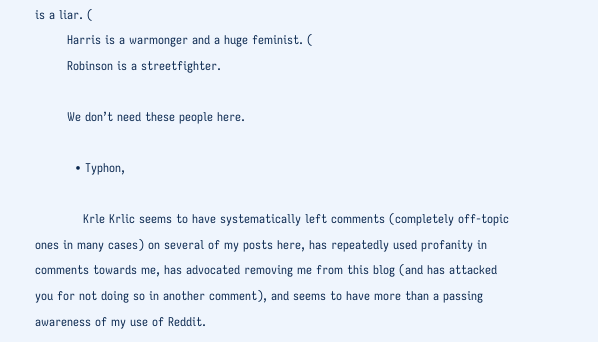is a liar. (
        Harris is a warmonger and a huge feminist. (
        Robinson is a streetfighter.

        We don’t need these people here.

          • Typhon,

            Krle Krlic seems to have systematically left comments (completely off-topic ones in many cases) on several of my posts here, has repeatedly used profanity in comments towards me, has advocated removing me from this blog (and has attacked you for not doing so in another comment), and seems to have more than a passing awareness of my use of Reddit.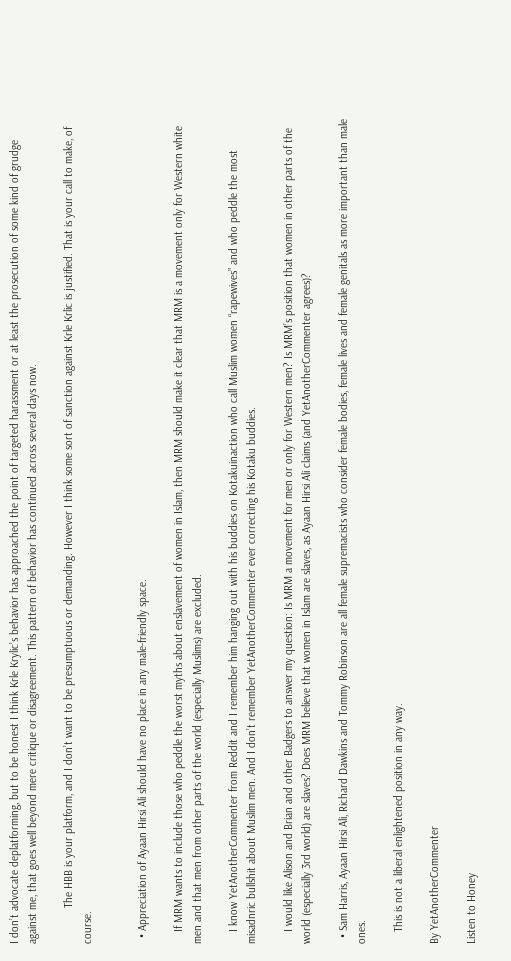I don’t advocate deplatforming, but to be honest I think Krle Krylic’s behavior has approached the point of targeted harassment or at least the prosecution of some kind of grudge against me, that goes well beyond mere critique or disagreement. This pattern of behavior has continued across several days now.

            The HBB is your platform, and I don’t want to be presumptuous or demanding. However I think some sort of sanction against Krle Krlic is justified. That is your call to make, of course.


  • Appreciation of Ayaan Hirsi Ali should have no place in any male-friendly space.

    If MRM wants to include those who peddle the worst myths about enslavement of women in Islam, then MRM should make it clear that MRM is a movement only for Western white men and that men from other parts of the world (especially Muslims) are excluded.

    I know YetAnotherCommenter from Reddit and I remember him hanging out with his buddies on Kotakuinaction who call Muslim women “rapewives” and who peddle the most misadnric bullshit about Muslim men. And I don’t remember YetAnotherCommenter ever correcting his Kotaku buddies.

    I would like Alison and Brian and other Badgers to answer my question: Is MRM a movement for men or only for Western men? Is MRM’s position that women in other parts of the world (especially 3rd world) are slaves? Does MRM believe that women in Islam are slaves, as Ayaan Hirsi Ali claims (and YetAnotherCommenter agrees)?

  • Sam Harris, Ayaan Hirsi Ali, Richard Dawkins and Tommy Robinson are all female supremacists who consider female bodies, female lives and female genitals as more important than male ones.

    This is not a liberal enlightened position in any way.

By YetAnotherCommenter

Listen to Honey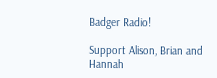Badger Radio!

Support Alison, Brian and Hannah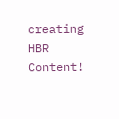creating HBR Content!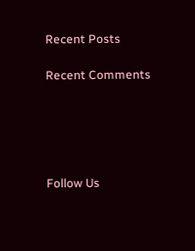Recent Posts

Recent Comments





Follow Us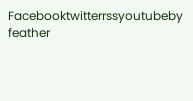Facebooktwitterrssyoutubeby feather